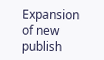Expansion of new publish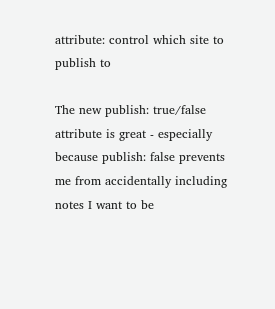attribute: control which site to publish to

The new publish: true/false attribute is great - especially because publish: false prevents me from accidentally including notes I want to be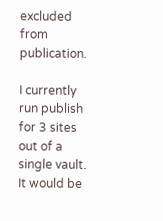excluded from publication.

I currently run publish for 3 sites out of a single vault. It would be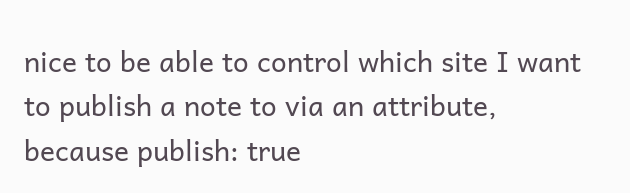nice to be able to control which site I want to publish a note to via an attribute, because publish: true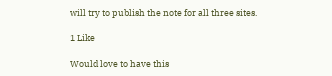will try to publish the note for all three sites.

1 Like

Would love to have this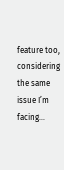feature too, considering the same issue I’m facing…